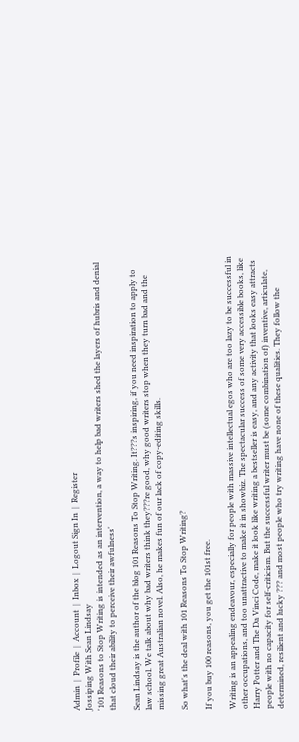Admin  |  Profile  |  Account  |  Inbox  |  Logout Sign In  |  Register
Jossiping With Sean Lindsay
'101 Reasons to Stop Writing is intended as an intervention, a way to help bad writers shed the layers of hubris and denial that cloud their ability to perceive their awfulness'

Sean Lindsay is the author of the blog 101 Reasons To Stop Writing. It???s inspiring, if you need inspiration to apply to law school. We talk about why bad writers think they???re good, why good writers stop when they turn bad and the missing great Australian novel. Also, he makes fun of our lack of copy-editing skills.

So what's the deal with 101 Reasons To Stop Writing?

If you buy 100 reasons, you get the 101st free.

Writing is an appealing endeavour, especially for people with massive intellectual egos who are too lazy to be successful in other occupations, and too unattractive to make it in showbiz. The spectacular success of some very accessible books, like Harry Potter and The Da Vinci Code, make it look like writing a bestseller is easy, and any activity that looks easy attracts people with no capacity for self-criticism. But the successful writer must be (some combination of) inventive, articulate, determined, resilient and lucky ??? and most people who try writing have none of these qualities. They follow the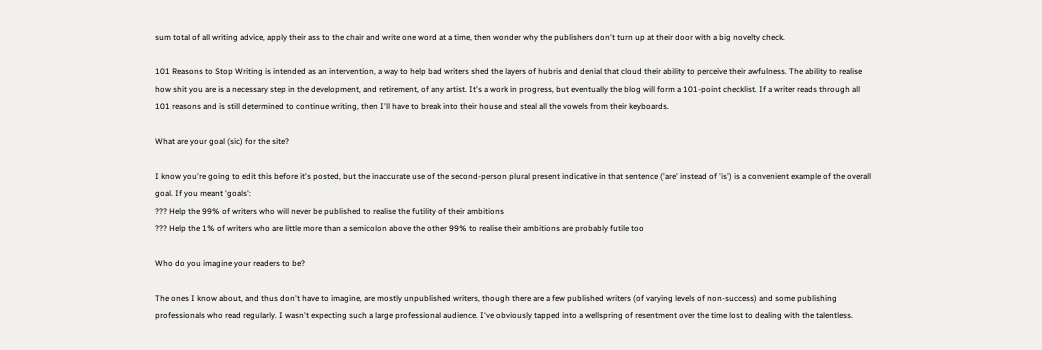sum total of all writing advice, apply their ass to the chair and write one word at a time, then wonder why the publishers don't turn up at their door with a big novelty check.

101 Reasons to Stop Writing is intended as an intervention, a way to help bad writers shed the layers of hubris and denial that cloud their ability to perceive their awfulness. The ability to realise how shit you are is a necessary step in the development, and retirement, of any artist. It's a work in progress, but eventually the blog will form a 101-point checklist. If a writer reads through all 101 reasons and is still determined to continue writing, then I'll have to break into their house and steal all the vowels from their keyboards.

What are your goal (sic) for the site?

I know you're going to edit this before it's posted, but the inaccurate use of the second-person plural present indicative in that sentence ('are' instead of 'is') is a convenient example of the overall goal. If you meant 'goals':
??? Help the 99% of writers who will never be published to realise the futility of their ambitions
??? Help the 1% of writers who are little more than a semicolon above the other 99% to realise their ambitions are probably futile too

Who do you imagine your readers to be?

The ones I know about, and thus don't have to imagine, are mostly unpublished writers, though there are a few published writers (of varying levels of non-success) and some publishing professionals who read regularly. I wasn't expecting such a large professional audience. I've obviously tapped into a wellspring of resentment over the time lost to dealing with the talentless.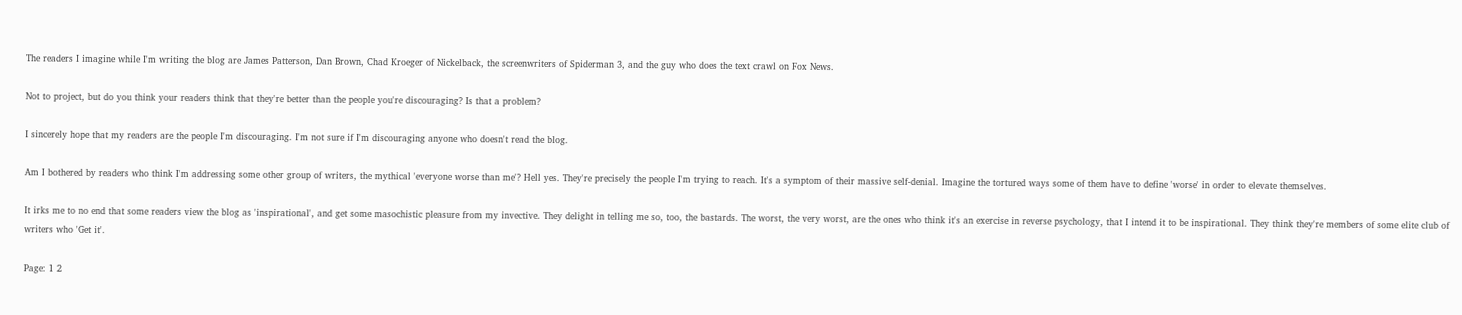The readers I imagine while I'm writing the blog are James Patterson, Dan Brown, Chad Kroeger of Nickelback, the screenwriters of Spiderman 3, and the guy who does the text crawl on Fox News.

Not to project, but do you think your readers think that they're better than the people you're discouraging? Is that a problem?

I sincerely hope that my readers are the people I'm discouraging. I'm not sure if I'm discouraging anyone who doesn't read the blog.

Am I bothered by readers who think I'm addressing some other group of writers, the mythical 'everyone worse than me'? Hell yes. They're precisely the people I'm trying to reach. It's a symptom of their massive self-denial. Imagine the tortured ways some of them have to define 'worse' in order to elevate themselves.

It irks me to no end that some readers view the blog as 'inspirational', and get some masochistic pleasure from my invective. They delight in telling me so, too, the bastards. The worst, the very worst, are the ones who think it's an exercise in reverse psychology, that I intend it to be inspirational. They think they're members of some elite club of writers who 'Get it'.

Page: 1 2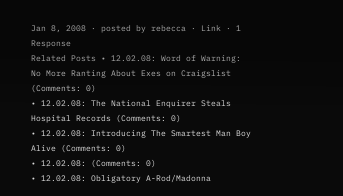Jan 8, 2008 · posted by rebecca · Link · 1 Response
Related Posts • 12.02.08: Word of Warning: No More Ranting About Exes on Craigslist (Comments: 0)
• 12.02.08: The National Enquirer Steals Hospital Records (Comments: 0)
• 12.02.08: Introducing The Smartest Man Boy Alive (Comments: 0)
• 12.02.08: (Comments: 0)
• 12.02.08: Obligatory A-Rod/Madonna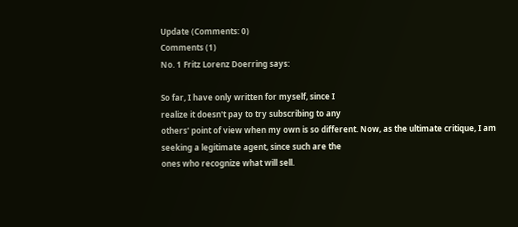Update (Comments: 0)
Comments (1)
No. 1 Fritz Lorenz Doerring says:

So far, I have only written for myself, since I
realize it doesn't pay to try subscribing to any
others' point of view when my own is so different. Now, as the ultimate critique, I am
seeking a legitimate agent, since such are the
ones who recognize what will sell.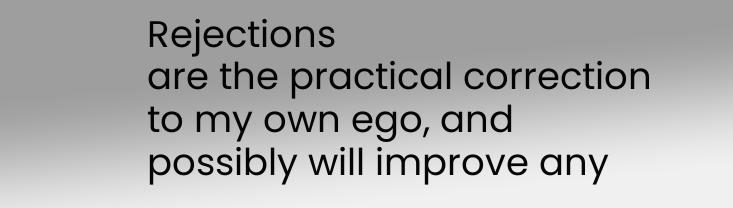Rejections
are the practical correction to my own ego, and
possibly will improve any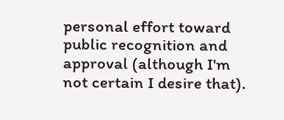personal effort toward
public recognition and approval (although I'm not certain I desire that).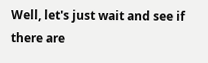Well, let's just wait and see if there are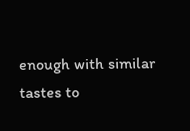enough with similar
tastes to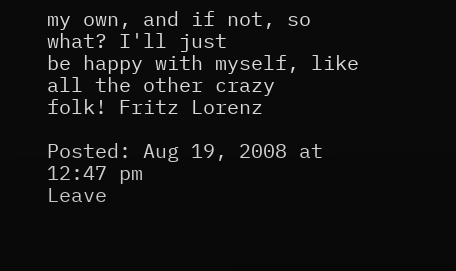my own, and if not, so what? I'll just
be happy with myself, like all the other crazy
folk! Fritz Lorenz

Posted: Aug 19, 2008 at 12:47 pm
Leave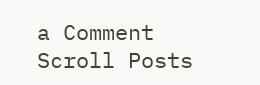a Comment
Scroll Posts